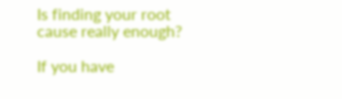Is finding your root cause really enough?

If you have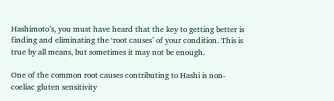Hashimoto’s, you must have heard that the key to getting better is finding and eliminating the ‘root causes’ of your condition. This is true by all means, but sometimes it may not be enough.

One of the common root causes contributing to Hashi is non-coeliac gluten sensitivity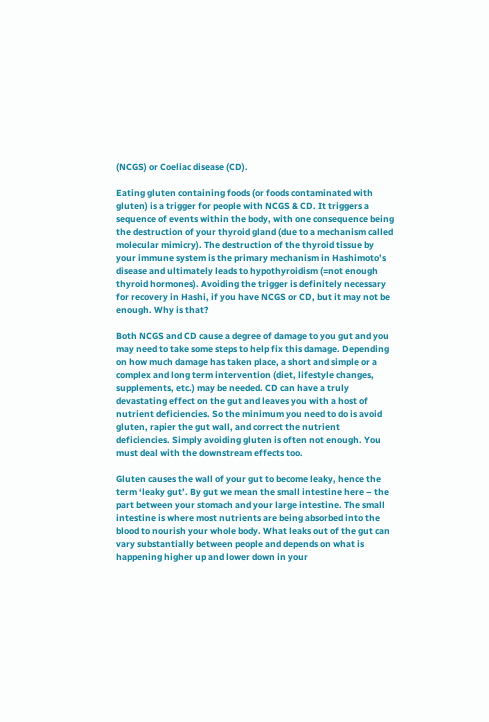(NCGS) or Coeliac disease (CD).

Eating gluten containing foods (or foods contaminated with gluten) is a trigger for people with NCGS & CD. It triggers a sequence of events within the body, with one consequence being the destruction of your thyroid gland (due to a mechanism called molecular mimicry). The destruction of the thyroid tissue by your immune system is the primary mechanism in Hashimoto’s disease and ultimately leads to hypothyroidism (=not enough thyroid hormones). Avoiding the trigger is definitely necessary for recovery in Hashi, if you have NCGS or CD, but it may not be enough. Why is that?

Both NCGS and CD cause a degree of damage to you gut and you may need to take some steps to help fix this damage. Depending on how much damage has taken place, a short and simple or a complex and long term intervention (diet, lifestyle changes, supplements, etc.) may be needed. CD can have a truly devastating effect on the gut and leaves you with a host of nutrient deficiencies. So the minimum you need to do is avoid gluten, rapier the gut wall, and correct the nutrient deficiencies. Simply avoiding gluten is often not enough. You must deal with the downstream effects too.

Gluten causes the wall of your gut to become leaky, hence the term ‘leaky gut’. By gut we mean the small intestine here – the part between your stomach and your large intestine. The small intestine is where most nutrients are being absorbed into the blood to nourish your whole body. What leaks out of the gut can vary substantially between people and depends on what is happening higher up and lower down in your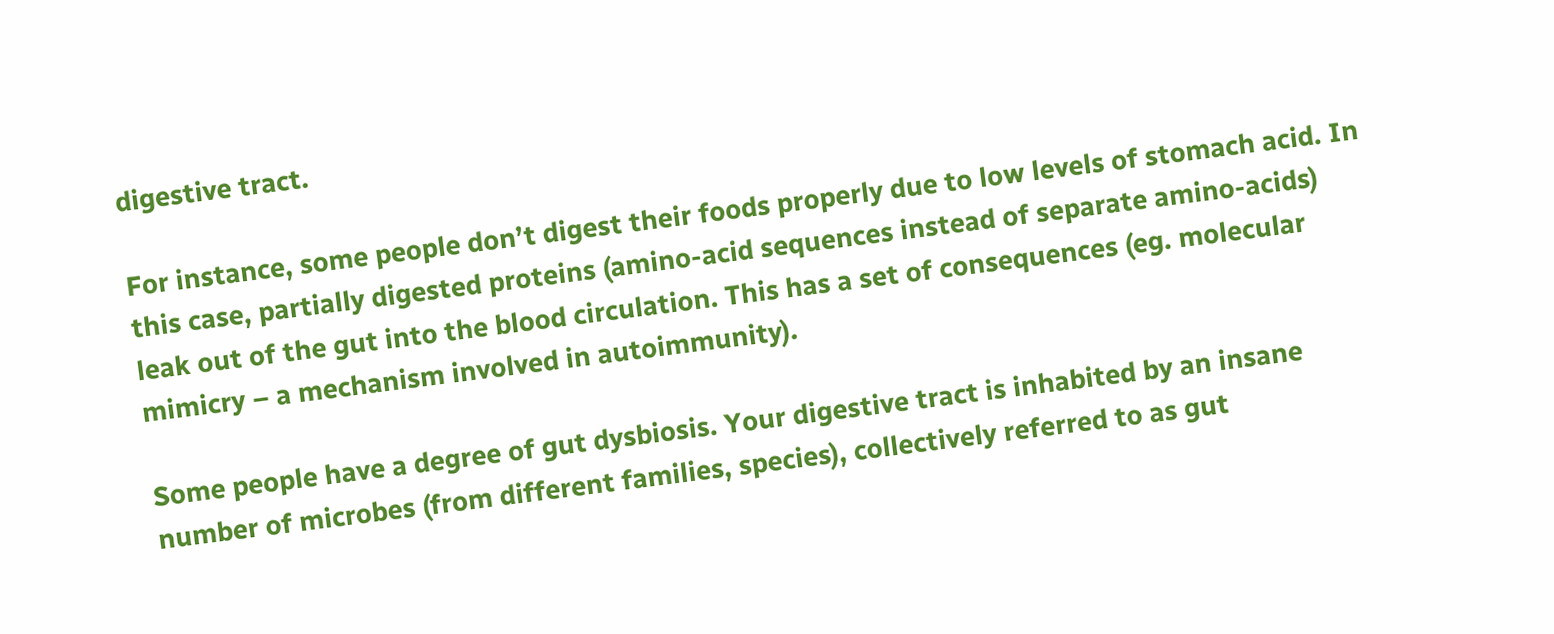digestive tract.

For instance, some people don’t digest their foods properly due to low levels of stomach acid. In this case, partially digested proteins (amino-acid sequences instead of separate amino-acids) leak out of the gut into the blood circulation. This has a set of consequences (eg. molecular mimicry – a mechanism involved in autoimmunity).

Some people have a degree of gut dysbiosis. Your digestive tract is inhabited by an insane number of microbes (from different families, species), collectively referred to as gut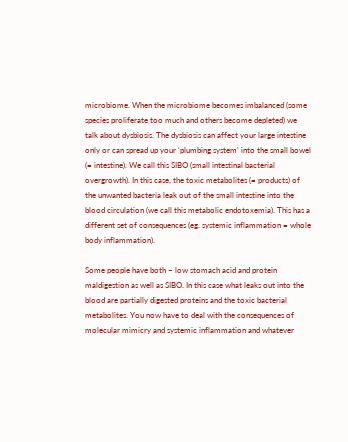microbiome. When the microbiome becomes imbalanced (some species proliferate too much and others become depleted) we talk about dysbiosis. The dysbiosis can affect your large intestine only or can spread up your ‘plumbing system’ into the small bowel (= intestine). We call this SIBO (small intestinal bacterial overgrowth). In this case, the toxic metabolites (= products) of the unwanted bacteria leak out of the small intestine into the blood circulation (we call this metabolic endotoxemia). This has a different set of consequences (eg. systemic inflammation = whole body inflammation).

Some people have both – low stomach acid and protein maldigestion as well as SIBO. In this case what leaks out into the blood are partially digested proteins and the toxic bacterial metabolites. You now have to deal with the consequences of molecular mimicry and systemic inflammation and whatever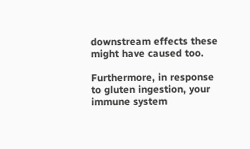downstream effects these might have caused too.

Furthermore, in response to gluten ingestion, your immune system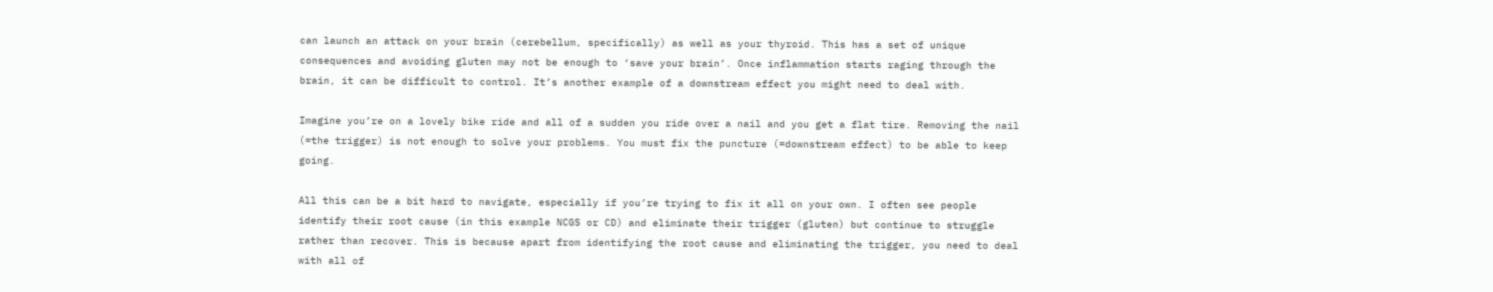can launch an attack on your brain (cerebellum, specifically) as well as your thyroid. This has a set of unique consequences and avoiding gluten may not be enough to ‘save your brain’. Once inflammation starts raging through the brain, it can be difficult to control. It’s another example of a downstream effect you might need to deal with.

Imagine you’re on a lovely bike ride and all of a sudden you ride over a nail and you get a flat tire. Removing the nail (=the trigger) is not enough to solve your problems. You must fix the puncture (=downstream effect) to be able to keep going.

All this can be a bit hard to navigate, especially if you’re trying to fix it all on your own. I often see people identify their root cause (in this example NCGS or CD) and eliminate their trigger (gluten) but continue to struggle rather than recover. This is because apart from identifying the root cause and eliminating the trigger, you need to deal with all of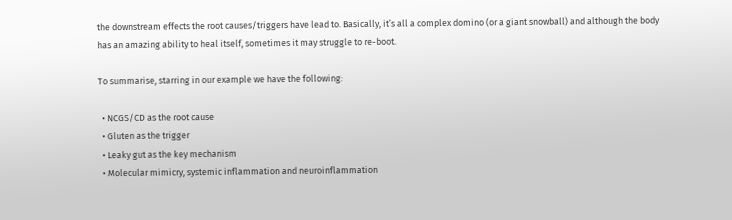the downstream effects the root causes/triggers have lead to. Basically, it’s all a complex domino (or a giant snowball) and although the body has an amazing ability to heal itself, sometimes it may struggle to re-boot.

To summarise, starring in our example we have the following:

  • NCGS/CD as the root cause
  • Gluten as the trigger
  • Leaky gut as the key mechanism
  • Molecular mimicry, systemic inflammation and neuroinflammation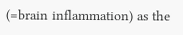(=brain inflammation) as the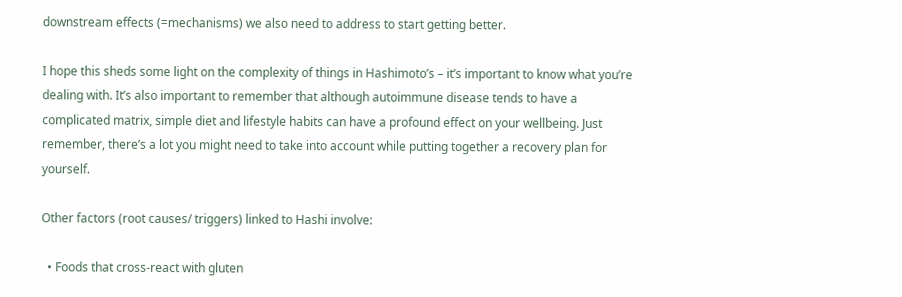downstream effects (=mechanisms) we also need to address to start getting better.

I hope this sheds some light on the complexity of things in Hashimoto’s – it’s important to know what you’re dealing with. It’s also important to remember that although autoimmune disease tends to have a complicated matrix, simple diet and lifestyle habits can have a profound effect on your wellbeing. Just remember, there’s a lot you might need to take into account while putting together a recovery plan for yourself.

Other factors (root causes/ triggers) linked to Hashi involve:

  • Foods that cross-react with gluten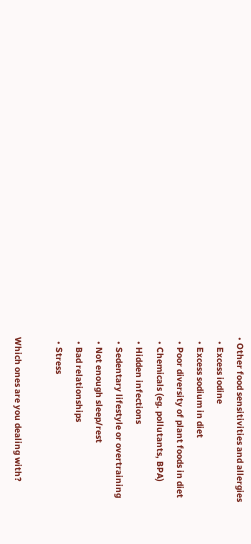• Other food sensitivities and allergies
  • Excess iodine
  • Excess sodium in diet
  • Poor diversity of plant foods in diet
  • Chemicals (eg. pollutants, BPA)
  • Hidden infections
  • Sedentary lifestyle or overtraining
  • Not enough sleep/rest
  • Bad relationships
  • Stress

Which ones are you dealing with?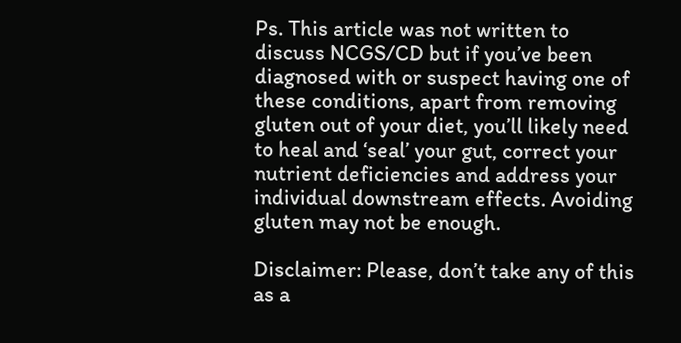Ps. This article was not written to discuss NCGS/CD but if you’ve been diagnosed with or suspect having one of these conditions, apart from removing gluten out of your diet, you’ll likely need to heal and ‘seal’ your gut, correct your nutrient deficiencies and address your individual downstream effects. Avoiding gluten may not be enough.

Disclaimer: Please, don’t take any of this as a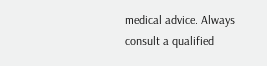medical advice. Always consult a qualified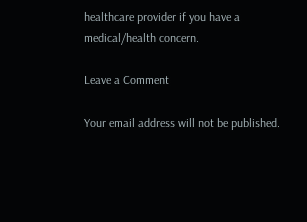healthcare provider if you have a medical/health concern.

Leave a Comment

Your email address will not be published.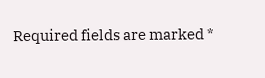Required fields are marked *